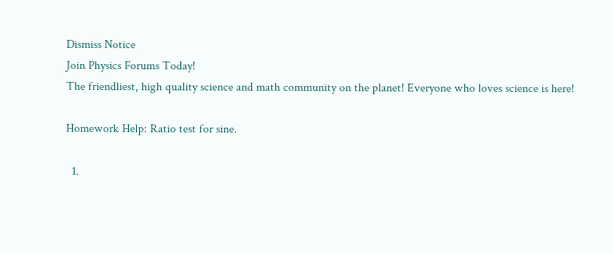Dismiss Notice
Join Physics Forums Today!
The friendliest, high quality science and math community on the planet! Everyone who loves science is here!

Homework Help: Ratio test for sine.

  1.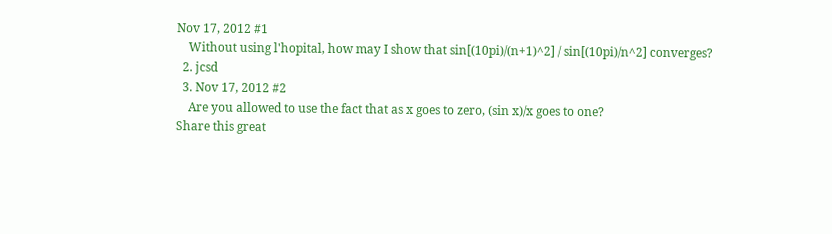Nov 17, 2012 #1
    Without using l'hopital, how may I show that sin[(10pi)/(n+1)^2] / sin[(10pi)/n^2] converges?
  2. jcsd
  3. Nov 17, 2012 #2
    Are you allowed to use the fact that as x goes to zero, (sin x)/x goes to one?
Share this great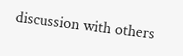discussion with others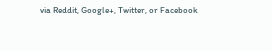via Reddit, Google+, Twitter, or Facebook